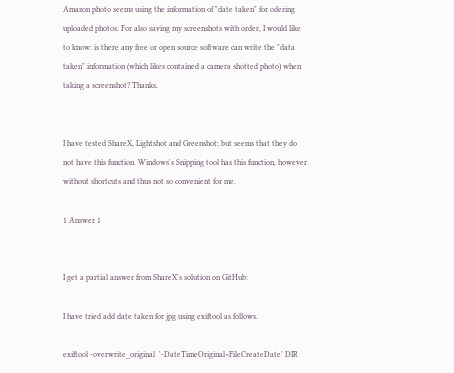Amazon photo seems using the information of "date taken" for odering uploaded photos. For also saving my screenshots with order, I would like to know: is there any free or open source software can write the "data taken" information (which likes contained a camera shotted photo) when taking a screenshot? Thanks.


I have tested ShareX, Lightshot and Greenshot; but seems that they do not have this function. Windows's Snipping tool has this function, however without shortcuts and thus not so convenient for me.

1 Answer 1


I get a partial answer from ShareX's solution on GitHub:

I have tried add date taken for jpg using exiftool as follows.

exiftool -overwrite_original  '-DateTimeOriginal<FileCreateDate' DIR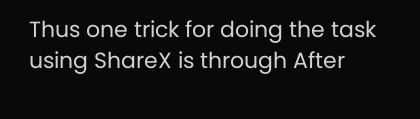Thus one trick for doing the task using ShareX is through After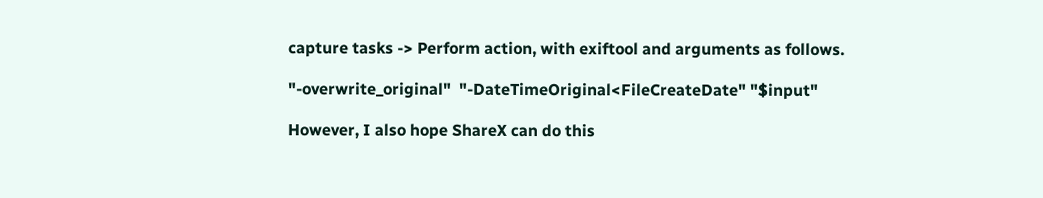capture tasks -> Perform action, with exiftool and arguments as follows.

"-overwrite_original"  "-DateTimeOriginal<FileCreateDate" "$input"

However, I also hope ShareX can do this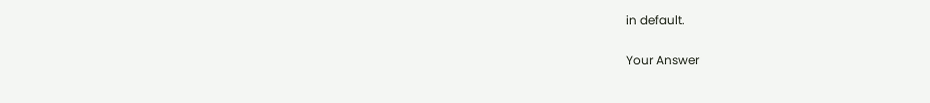in default.

Your Answer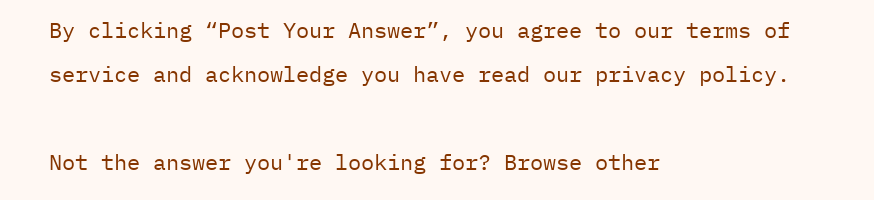By clicking “Post Your Answer”, you agree to our terms of service and acknowledge you have read our privacy policy.

Not the answer you're looking for? Browse other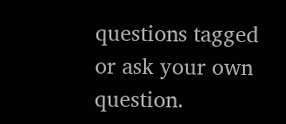questions tagged or ask your own question.